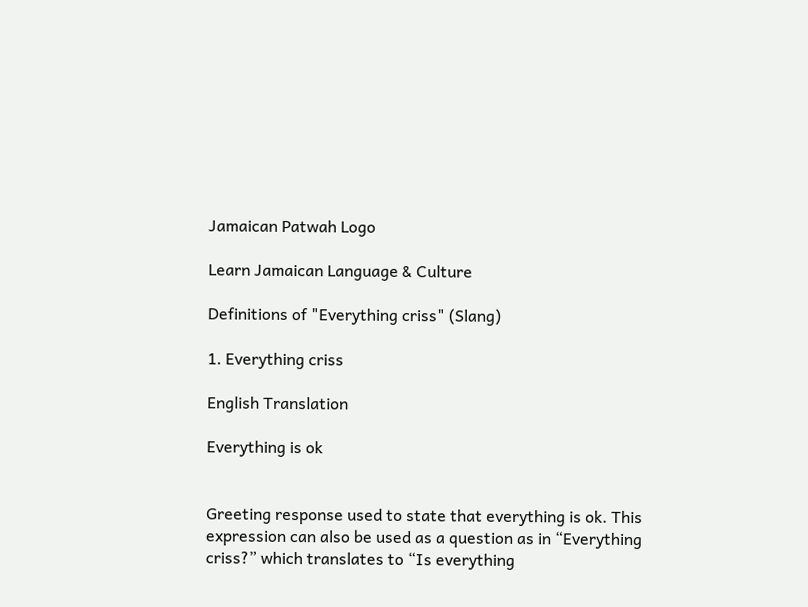Jamaican Patwah Logo

Learn Jamaican Language & Culture

Definitions of "Everything criss" (Slang)

1. Everything criss

English Translation

Everything is ok


Greeting response used to state that everything is ok. This expression can also be used as a question as in “Everything criss?” which translates to “Is everything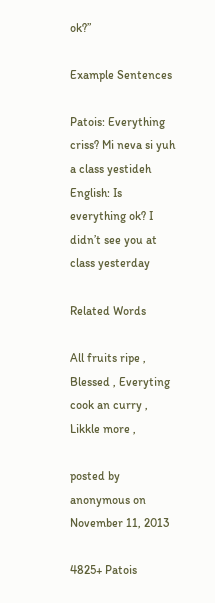ok?”

Example Sentences

Patois: Everything criss? Mi neva si yuh a class yestideh
English: Is everything ok? I didn’t see you at class yesterday

Related Words

All fruits ripe , Blessed , Everyting cook an curry , Likkle more ,

posted by anonymous on November 11, 2013

4825+ Patois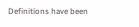Definitions have been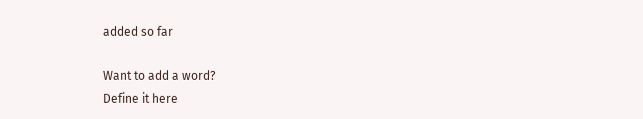added so far

Want to add a word?
Define it here